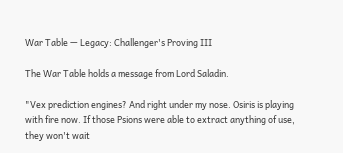War Table — Legacy: Challenger's Proving III

The War Table holds a message from Lord Saladin.

"Vex prediction engines? And right under my nose. Osiris is playing with fire now. If those Psions were able to extract anything of use, they won't wait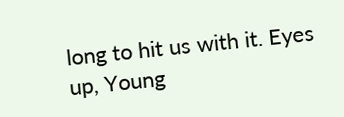long to hit us with it. Eyes up, Young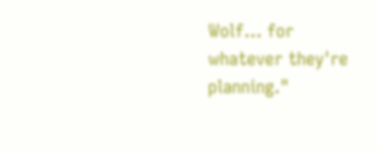Wolf… for whatever they're planning."